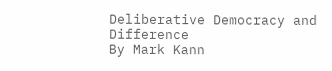Deliberative Democracy and Difference
By Mark Kann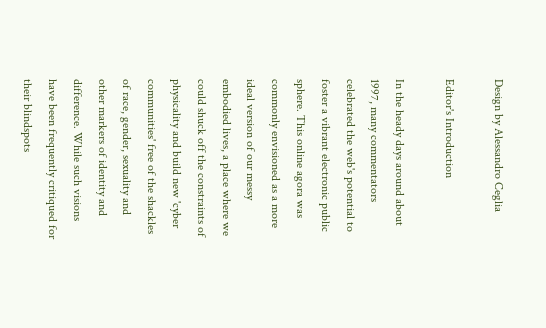Design by Alessandro Ceglia

Editor's Introduction

In the heady days around about 1997, many commentators celebrated the web's potential to foster a vibrant electronic public sphere. This online agora was commonly envisioned as a more ideal version of our messy embodied lives, a place where we could shuck off the constraints of physicality and build new 'cyber communities' free of the shackles of race, gender, sexuality and other markers of identity and difference. While such visions have been frequently critiqued for their blindspots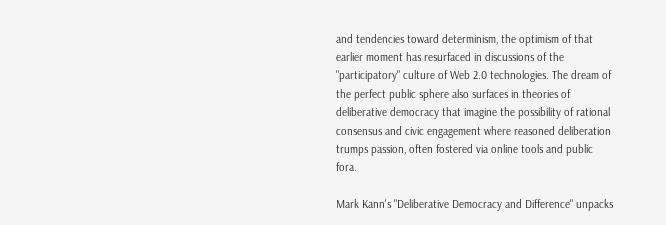and tendencies toward determinism, the optimism of that earlier moment has resurfaced in discussions of the "participatory" culture of Web 2.0 technologies. The dream of the perfect public sphere also surfaces in theories of deliberative democracy that imagine the possibility of rational consensus and civic engagement where reasoned deliberation trumps passion, often fostered via online tools and public fora.

Mark Kann's "Deliberative Democracy and Difference" unpacks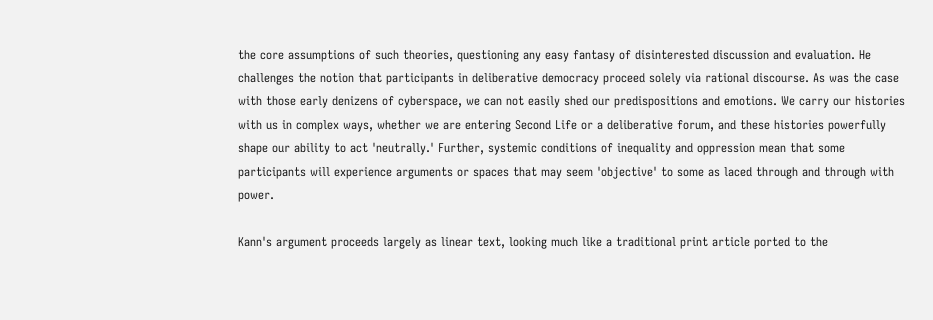the core assumptions of such theories, questioning any easy fantasy of disinterested discussion and evaluation. He challenges the notion that participants in deliberative democracy proceed solely via rational discourse. As was the case with those early denizens of cyberspace, we can not easily shed our predispositions and emotions. We carry our histories with us in complex ways, whether we are entering Second Life or a deliberative forum, and these histories powerfully shape our ability to act 'neutrally.' Further, systemic conditions of inequality and oppression mean that some participants will experience arguments or spaces that may seem 'objective' to some as laced through and through with power.

Kann's argument proceeds largely as linear text, looking much like a traditional print article ported to the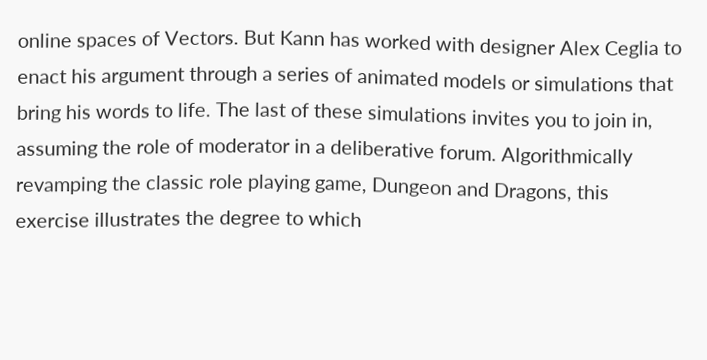online spaces of Vectors. But Kann has worked with designer Alex Ceglia to enact his argument through a series of animated models or simulations that bring his words to life. The last of these simulations invites you to join in, assuming the role of moderator in a deliberative forum. Algorithmically revamping the classic role playing game, Dungeon and Dragons, this exercise illustrates the degree to which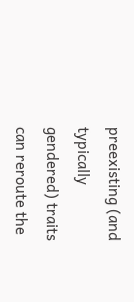preexisting (and typically gendered) traits can reroute the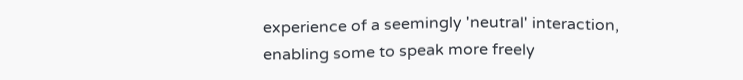experience of a seemingly 'neutral' interaction, enabling some to speak more freely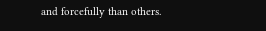and forcefully than others.